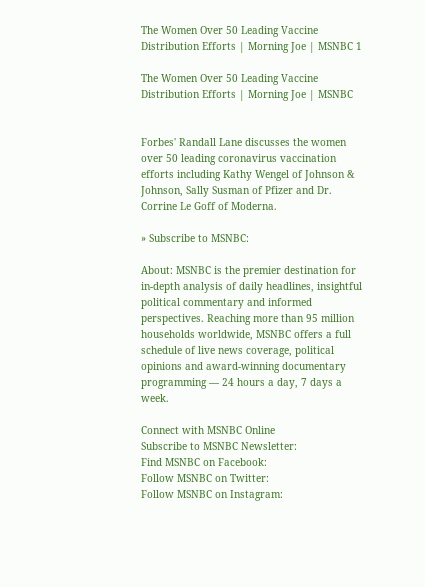The Women Over 50 Leading Vaccine Distribution Efforts | Morning Joe | MSNBC 1

The Women Over 50 Leading Vaccine Distribution Efforts | Morning Joe | MSNBC


Forbes' Randall Lane discusses the women over 50 leading coronavirus vaccination efforts including Kathy Wengel of Johnson & Johnson, Sally Susman of Pfizer and Dr. Corrine Le Goff of Moderna.

» Subscribe to MSNBC:

About: MSNBC is the premier destination for in-depth analysis of daily headlines, insightful political commentary and informed perspectives. Reaching more than 95 million households worldwide, MSNBC offers a full schedule of live news coverage, political opinions and award-winning documentary programming — 24 hours a day, 7 days a week.

Connect with MSNBC Online
Subscribe to MSNBC Newsletter:
Find MSNBC on Facebook:
Follow MSNBC on Twitter:
Follow MSNBC on Instagram: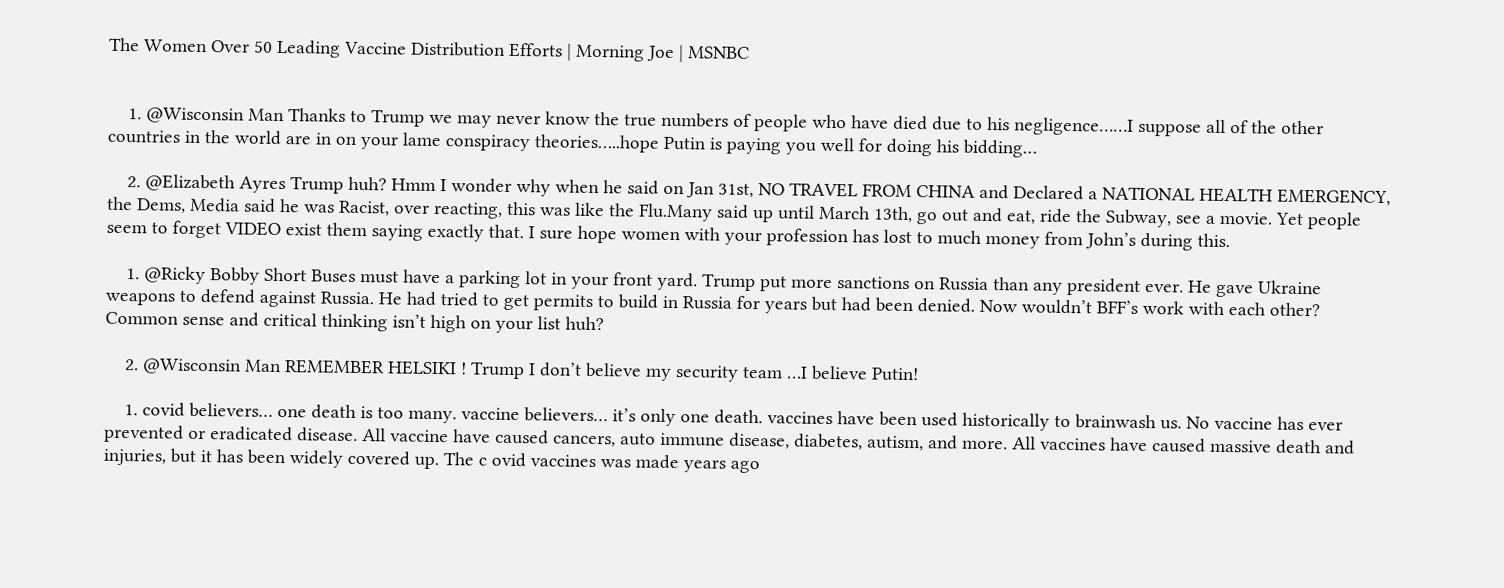The Women Over 50 Leading Vaccine Distribution Efforts | Morning Joe | MSNBC


    1. @Wisconsin Man Thanks to Trump we may never know the true numbers of people who have died due to his negligence……I suppose all of the other countries in the world are in on your lame conspiracy theories…..hope Putin is paying you well for doing his bidding…

    2. @Elizabeth Ayres Trump huh? Hmm I wonder why when he said on Jan 31st, NO TRAVEL FROM CHINA and Declared a NATIONAL HEALTH EMERGENCY, the Dems, Media said he was Racist, over reacting, this was like the Flu.Many said up until March 13th, go out and eat, ride the Subway, see a movie. Yet people seem to forget VIDEO exist them saying exactly that. I sure hope women with your profession has lost to much money from John’s during this.

    1. @Ricky Bobby Short Buses must have a parking lot in your front yard. Trump put more sanctions on Russia than any president ever. He gave Ukraine weapons to defend against Russia. He had tried to get permits to build in Russia for years but had been denied. Now wouldn’t BFF’s work with each other? Common sense and critical thinking isn’t high on your list huh?

    2. @Wisconsin Man REMEMBER HELSIKI ! Trump I don’t believe my security team …I believe Putin!

    1. covid believers… one death is too many. vaccine believers… it’s only one death. vaccines have been used historically to brainwash us. No vaccine has ever prevented or eradicated disease. All vaccine have caused cancers, auto immune disease, diabetes, autism, and more. All vaccines have caused massive death and injuries, but it has been widely covered up. The c ovid vaccines was made years ago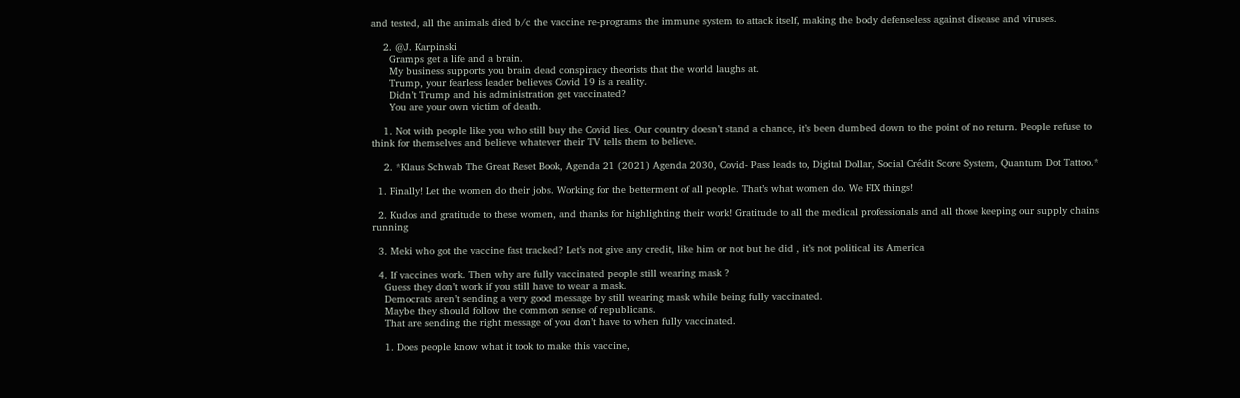and tested, all the animals died b/c the vaccine re-programs the immune system to attack itself, making the body defenseless against disease and viruses.

    2. @J. Karpinski
      Gramps get a life and a brain.
      My business supports you brain dead conspiracy theorists that the world laughs at.
      Trump, your fearless leader believes Covid 19 is a reality.
      Didn’t Trump and his administration get vaccinated?
      You are your own victim of death.

    1. Not with people like you who still buy the Covid lies. Our country doesn’t stand a chance, it’s been dumbed down to the point of no return. People refuse to think for themselves and believe whatever their TV tells them to believe.

    2. *Klaus Schwab The Great Reset Book, Agenda 21 (2021) Agenda 2030, Covid- Pass leads to, Digital Dollar, Social Crédit Score System, Quantum Dot Tattoo.*

  1. Finally! Let the women do their jobs. Working for the betterment of all people. That’s what women do. We FIX things!

  2. Kudos and gratitude to these women, and thanks for highlighting their work! Gratitude to all the medical professionals and all those keeping our supply chains running

  3. Meki who got the vaccine fast tracked? Let’s not give any credit, like him or not but he did , it’s not political its America

  4. If vaccines work. Then why are fully vaccinated people still wearing mask ?
    Guess they don’t work if you still have to wear a mask.
    Democrats aren’t sending a very good message by still wearing mask while being fully vaccinated.
    Maybe they should follow the common sense of republicans.
    That are sending the right message of you don’t have to when fully vaccinated.

    1. Does people know what it took to make this vaccine,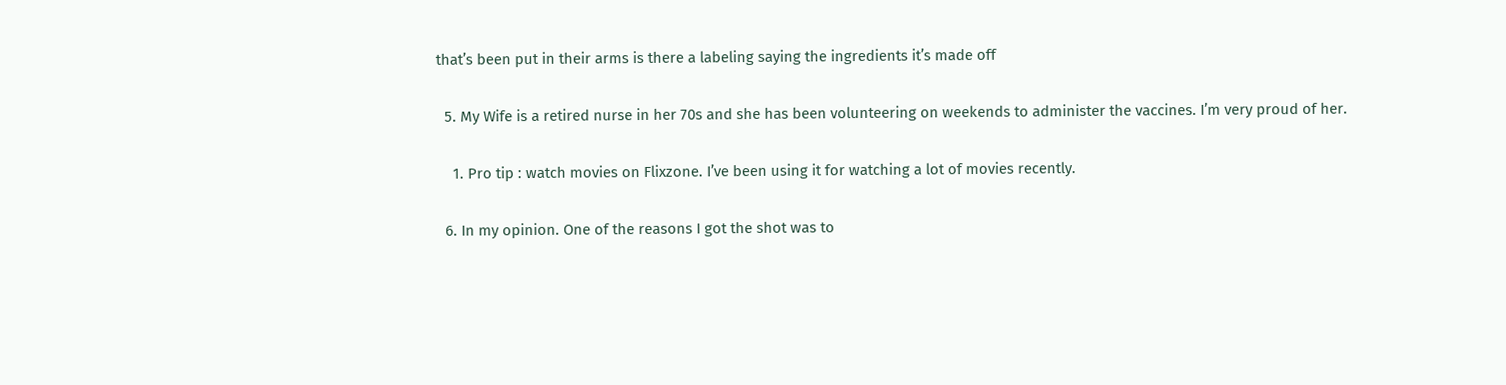that’s been put in their arms is there a labeling saying the ingredients it’s made off

  5. My Wife is a retired nurse in her 70s and she has been volunteering on weekends to administer the vaccines. I’m very proud of her.

    1. Pro tip : watch movies on Flixzone. I’ve been using it for watching a lot of movies recently.

  6. In my opinion. One of the reasons I got the shot was to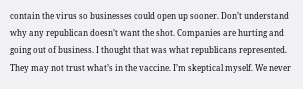contain the virus so businesses could open up sooner. Don’t understand why any republican doesn’t want the shot. Companies are hurting and going out of business. I thought that was what republicans represented. They may not trust what’s in the vaccine. I’m skeptical myself. We never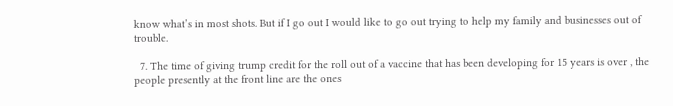know what’s in most shots. But if I go out I would like to go out trying to help my family and businesses out of trouble.

  7. The time of giving trump credit for the roll out of a vaccine that has been developing for 15 years is over , the people presently at the front line are the ones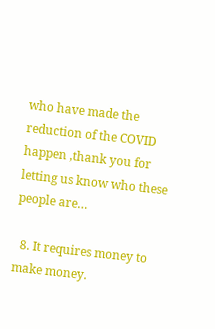who have made the reduction of the COVID happen ,thank you for letting us know who these people are…

  8. It requires money to make money.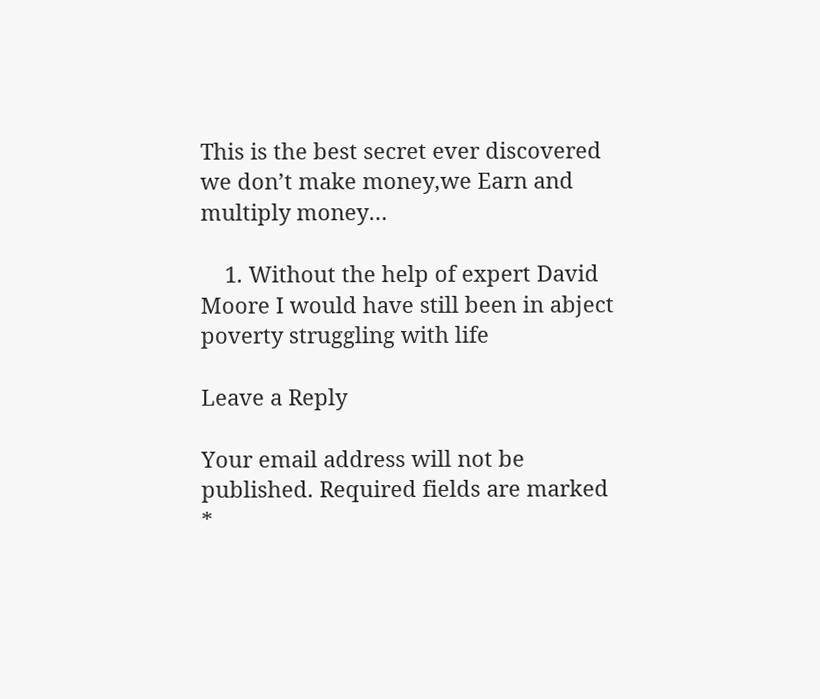This is the best secret ever discovered we don’t make money,we Earn and multiply money…

    1. Without the help of expert David Moore I would have still been in abject poverty struggling with life

Leave a Reply

Your email address will not be published. Required fields are marked *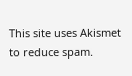This site uses Akismet to reduce spam.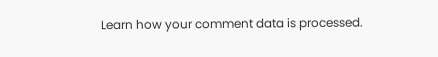Learn how your comment data is processed.